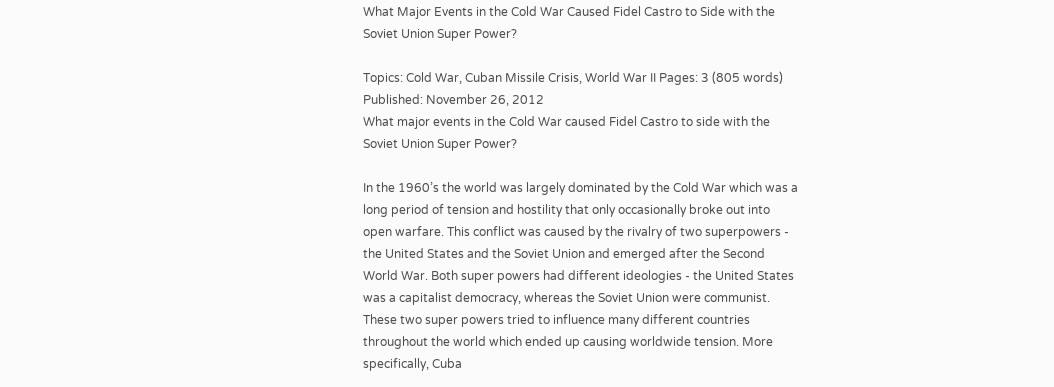What Major Events in the Cold War Caused Fidel Castro to Side with the Soviet Union Super Power?

Topics: Cold War, Cuban Missile Crisis, World War II Pages: 3 (805 words) Published: November 26, 2012
What major events in the Cold War caused Fidel Castro to side with the Soviet Union Super Power?

In the 1960’s the world was largely dominated by the Cold War which was a long period of tension and hostility that only occasionally broke out into open warfare. This conflict was caused by the rivalry of two superpowers - the United States and the Soviet Union and emerged after the Second World War. Both super powers had different ideologies - the United States was a capitalist democracy, whereas the Soviet Union were communist. These two super powers tried to influence many different countries throughout the world which ended up causing worldwide tension. More specifically, Cuba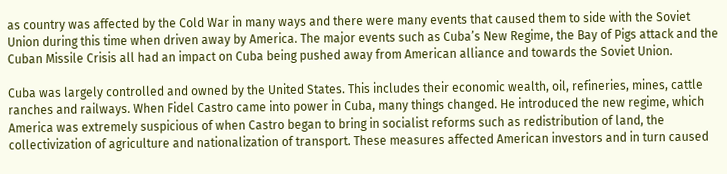as country was affected by the Cold War in many ways and there were many events that caused them to side with the Soviet Union during this time when driven away by America. The major events such as Cuba’s New Regime, the Bay of Pigs attack and the Cuban Missile Crisis all had an impact on Cuba being pushed away from American alliance and towards the Soviet Union.

Cuba was largely controlled and owned by the United States. This includes their economic wealth, oil, refineries, mines, cattle ranches and railways. When Fidel Castro came into power in Cuba, many things changed. He introduced the new regime, which America was extremely suspicious of when Castro began to bring in socialist reforms such as redistribution of land, the collectivization of agriculture and nationalization of transport. These measures affected American investors and in turn caused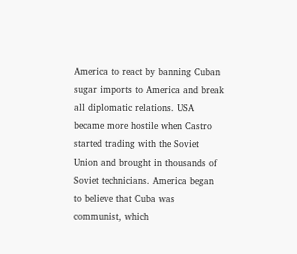America to react by banning Cuban sugar imports to America and break all diplomatic relations. USA became more hostile when Castro started trading with the Soviet Union and brought in thousands of Soviet technicians. America began to believe that Cuba was communist, which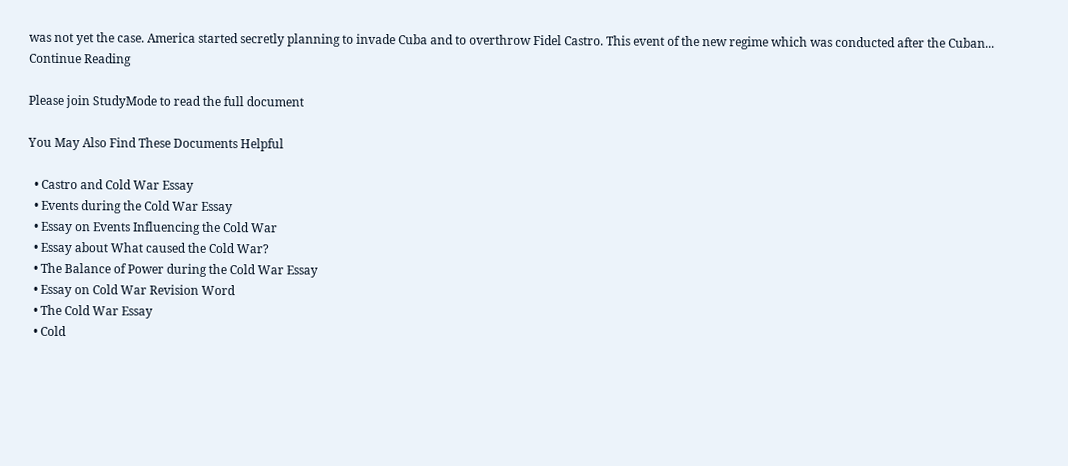was not yet the case. America started secretly planning to invade Cuba and to overthrow Fidel Castro. This event of the new regime which was conducted after the Cuban...
Continue Reading

Please join StudyMode to read the full document

You May Also Find These Documents Helpful

  • Castro and Cold War Essay
  • Events during the Cold War Essay
  • Essay on Events Influencing the Cold War
  • Essay about What caused the Cold War?
  • The Balance of Power during the Cold War Essay
  • Essay on Cold War Revision Word
  • The Cold War Essay
  • Cold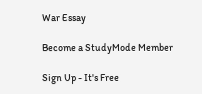War Essay

Become a StudyMode Member

Sign Up - It's Free